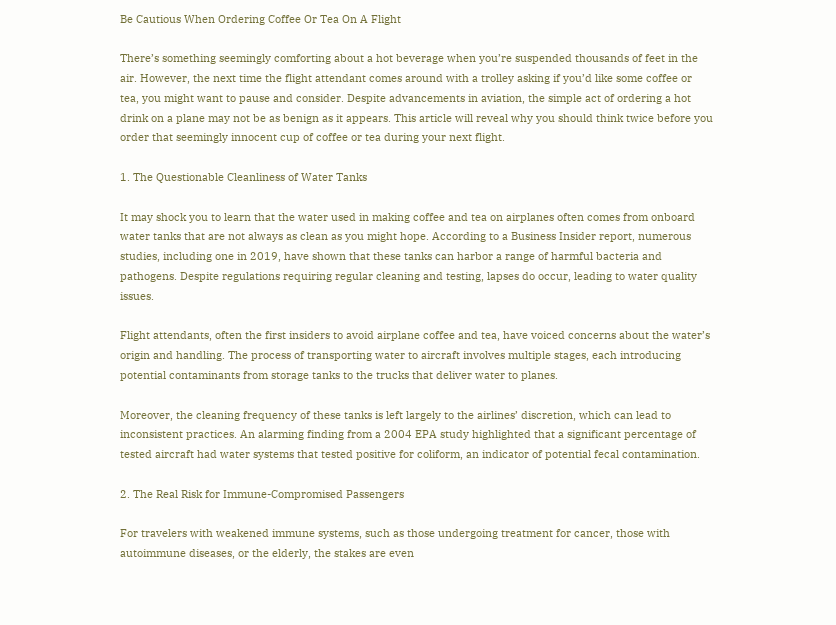Be Cautious When Ordering Coffee Or Tea On A Flight

There’s something seemingly comforting about a hot beverage when you’re suspended thousands of feet in the air. However, the next time the flight attendant comes around with a trolley asking if you’d like some coffee or tea, you might want to pause and consider. Despite advancements in aviation, the simple act of ordering a hot drink on a plane may not be as benign as it appears. This article will reveal why you should think twice before you order that seemingly innocent cup of coffee or tea during your next flight.

1. The Questionable Cleanliness of Water Tanks

It may shock you to learn that the water used in making coffee and tea on airplanes often comes from onboard water tanks that are not always as clean as you might hope. According to a Business Insider report, numerous studies, including one in 2019, have shown that these tanks can harbor a range of harmful bacteria and pathogens. Despite regulations requiring regular cleaning and testing, lapses do occur, leading to water quality issues.

Flight attendants, often the first insiders to avoid airplane coffee and tea, have voiced concerns about the water’s origin and handling. The process of transporting water to aircraft involves multiple stages, each introducing potential contaminants from storage tanks to the trucks that deliver water to planes.

Moreover, the cleaning frequency of these tanks is left largely to the airlines’ discretion, which can lead to inconsistent practices. An alarming finding from a 2004 EPA study highlighted that a significant percentage of tested aircraft had water systems that tested positive for coliform, an indicator of potential fecal contamination.

2. The Real Risk for Immune-Compromised Passengers

For travelers with weakened immune systems, such as those undergoing treatment for cancer, those with autoimmune diseases, or the elderly, the stakes are even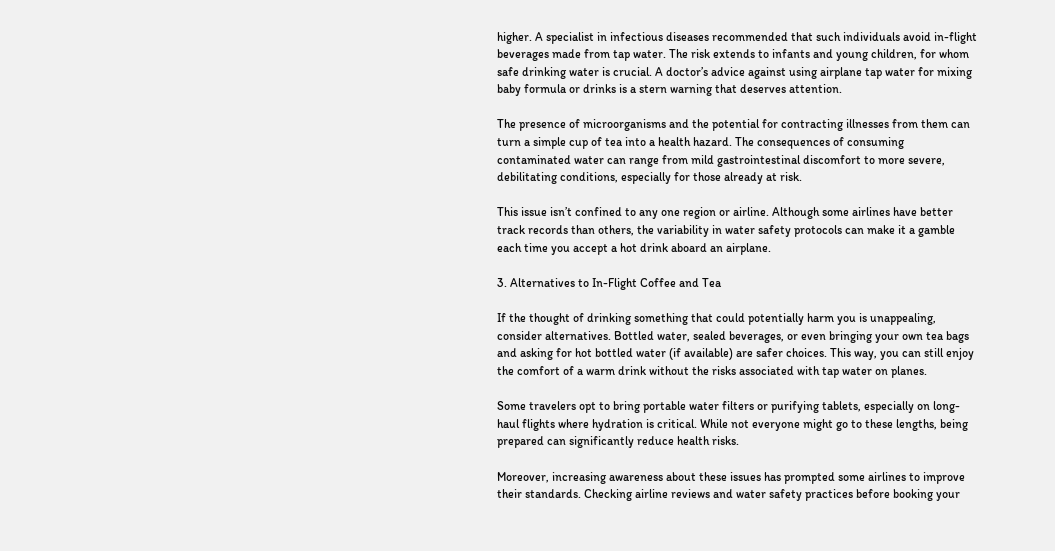higher. A specialist in infectious diseases recommended that such individuals avoid in-flight beverages made from tap water. The risk extends to infants and young children, for whom safe drinking water is crucial. A doctor’s advice against using airplane tap water for mixing baby formula or drinks is a stern warning that deserves attention.

The presence of microorganisms and the potential for contracting illnesses from them can turn a simple cup of tea into a health hazard. The consequences of consuming contaminated water can range from mild gastrointestinal discomfort to more severe, debilitating conditions, especially for those already at risk.

This issue isn’t confined to any one region or airline. Although some airlines have better track records than others, the variability in water safety protocols can make it a gamble each time you accept a hot drink aboard an airplane.

3. Alternatives to In-Flight Coffee and Tea

If the thought of drinking something that could potentially harm you is unappealing, consider alternatives. Bottled water, sealed beverages, or even bringing your own tea bags and asking for hot bottled water (if available) are safer choices. This way, you can still enjoy the comfort of a warm drink without the risks associated with tap water on planes.

Some travelers opt to bring portable water filters or purifying tablets, especially on long-haul flights where hydration is critical. While not everyone might go to these lengths, being prepared can significantly reduce health risks.

Moreover, increasing awareness about these issues has prompted some airlines to improve their standards. Checking airline reviews and water safety practices before booking your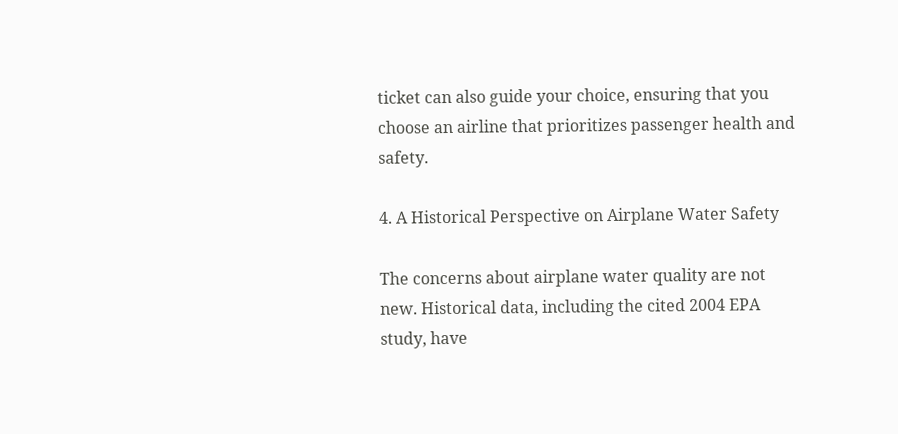ticket can also guide your choice, ensuring that you choose an airline that prioritizes passenger health and safety.

4. A Historical Perspective on Airplane Water Safety

The concerns about airplane water quality are not new. Historical data, including the cited 2004 EPA study, have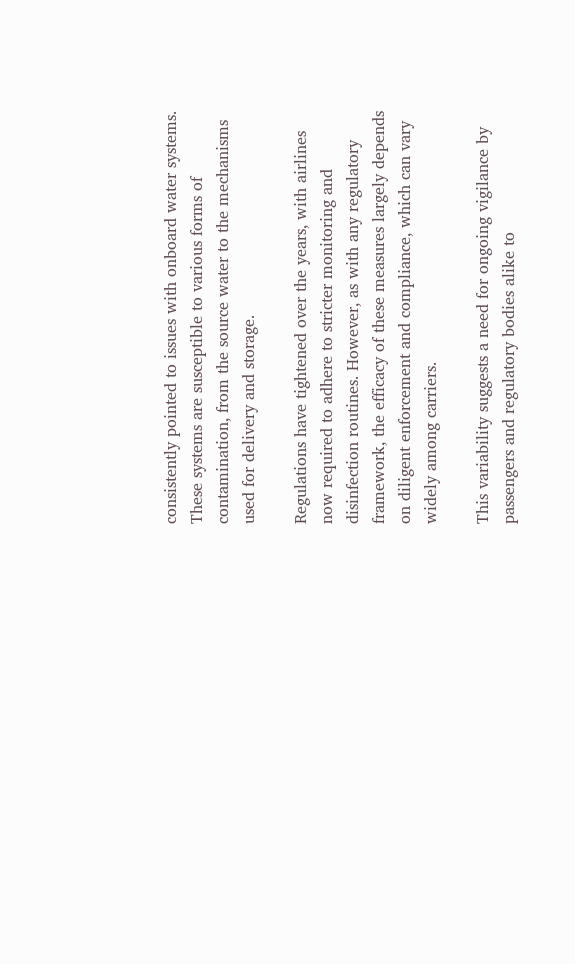consistently pointed to issues with onboard water systems. These systems are susceptible to various forms of contamination, from the source water to the mechanisms used for delivery and storage.

Regulations have tightened over the years, with airlines now required to adhere to stricter monitoring and disinfection routines. However, as with any regulatory framework, the efficacy of these measures largely depends on diligent enforcement and compliance, which can vary widely among carriers.

This variability suggests a need for ongoing vigilance by passengers and regulatory bodies alike to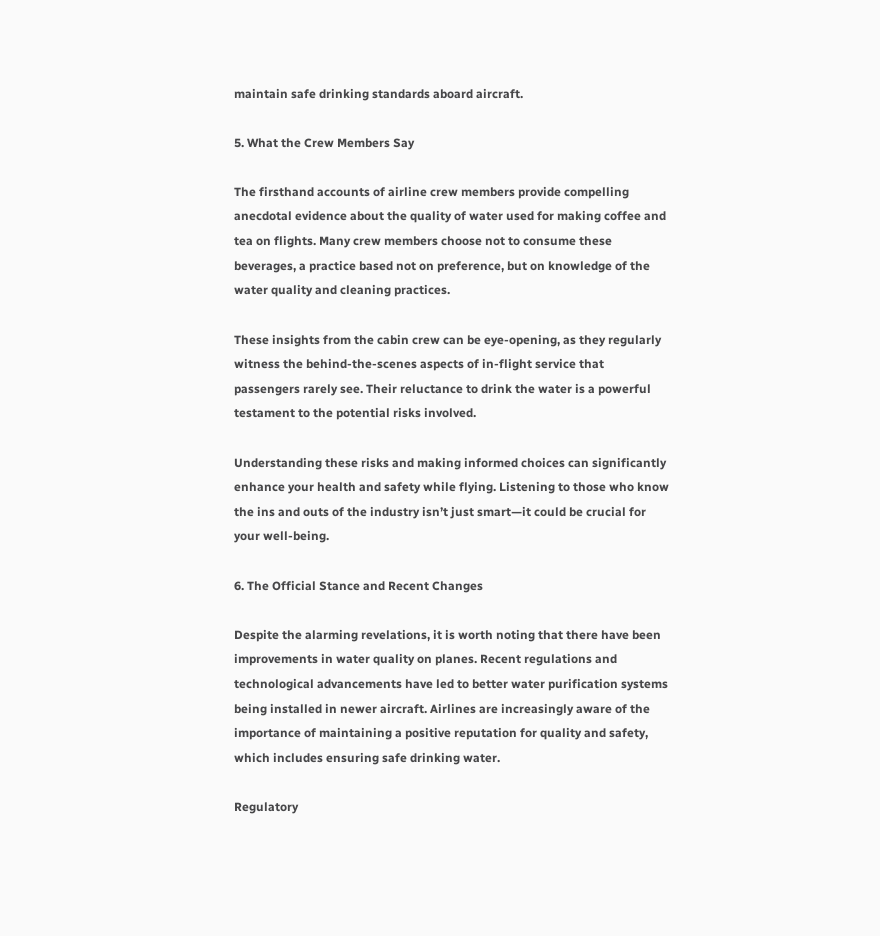maintain safe drinking standards aboard aircraft.

5. What the Crew Members Say

The firsthand accounts of airline crew members provide compelling anecdotal evidence about the quality of water used for making coffee and tea on flights. Many crew members choose not to consume these beverages, a practice based not on preference, but on knowledge of the water quality and cleaning practices.

These insights from the cabin crew can be eye-opening, as they regularly witness the behind-the-scenes aspects of in-flight service that passengers rarely see. Their reluctance to drink the water is a powerful testament to the potential risks involved.

Understanding these risks and making informed choices can significantly enhance your health and safety while flying. Listening to those who know the ins and outs of the industry isn’t just smart—it could be crucial for your well-being.

6. The Official Stance and Recent Changes

Despite the alarming revelations, it is worth noting that there have been improvements in water quality on planes. Recent regulations and technological advancements have led to better water purification systems being installed in newer aircraft. Airlines are increasingly aware of the importance of maintaining a positive reputation for quality and safety, which includes ensuring safe drinking water.

Regulatory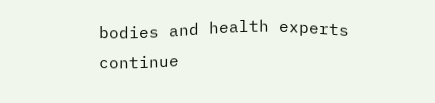bodies and health experts continue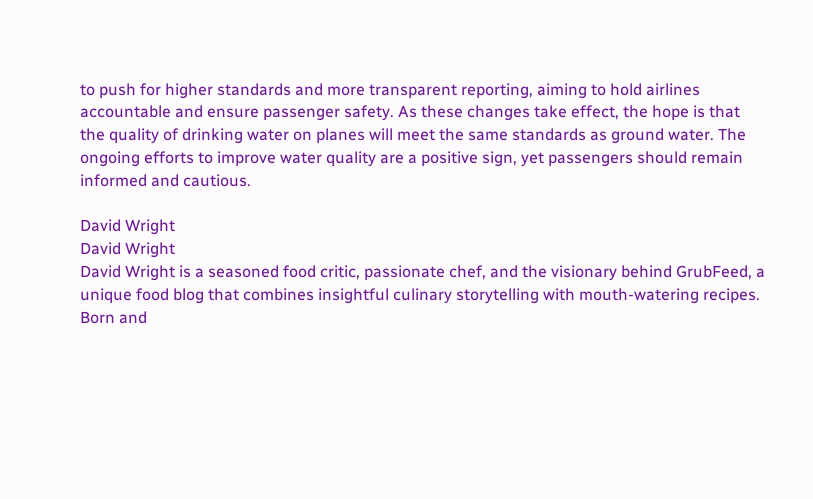to push for higher standards and more transparent reporting, aiming to hold airlines accountable and ensure passenger safety. As these changes take effect, the hope is that the quality of drinking water on planes will meet the same standards as ground water. The ongoing efforts to improve water quality are a positive sign, yet passengers should remain informed and cautious.

David Wright
David Wright
David Wright is a seasoned food critic, passionate chef, and the visionary behind GrubFeed, a unique food blog that combines insightful culinary storytelling with mouth-watering recipes. Born and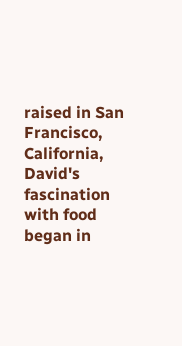raised in San Francisco, California, David's fascination with food began in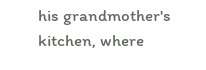his grandmother's kitchen, where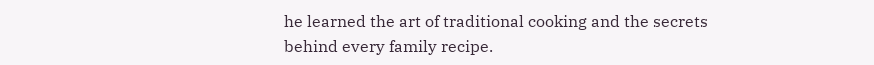he learned the art of traditional cooking and the secrets behind every family recipe.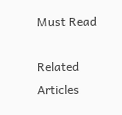Must Read

Related Articles